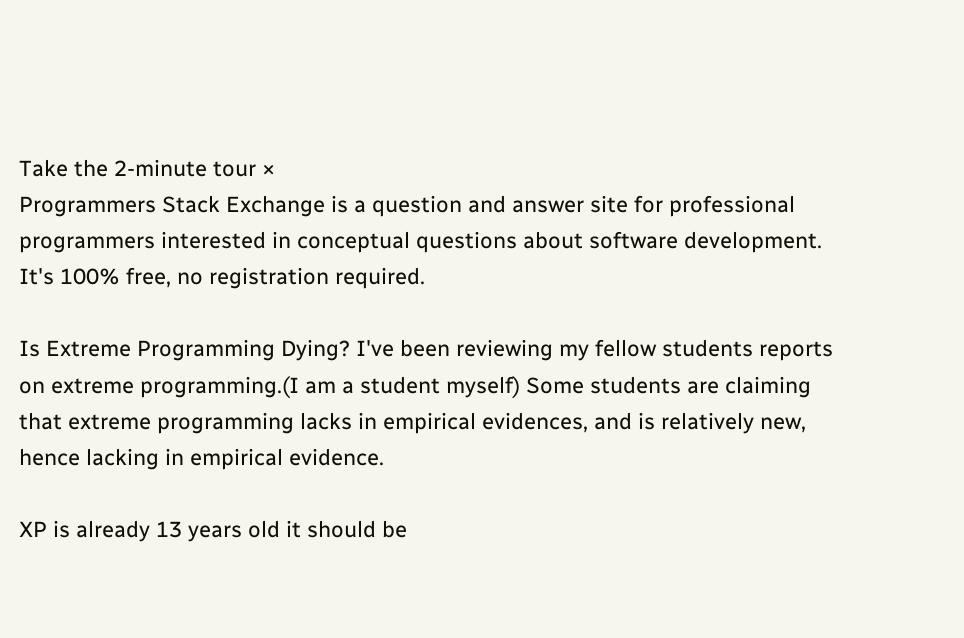Take the 2-minute tour ×
Programmers Stack Exchange is a question and answer site for professional programmers interested in conceptual questions about software development. It's 100% free, no registration required.

Is Extreme Programming Dying? I've been reviewing my fellow students reports on extreme programming.(I am a student myself) Some students are claiming that extreme programming lacks in empirical evidences, and is relatively new, hence lacking in empirical evidence.

XP is already 13 years old it should be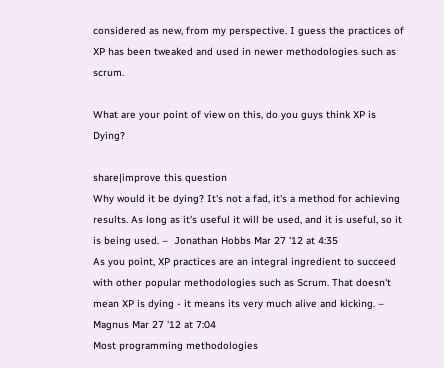considered as new, from my perspective. I guess the practices of XP has been tweaked and used in newer methodologies such as scrum.

What are your point of view on this, do you guys think XP is Dying?

share|improve this question
Why would it be dying? It's not a fad, it's a method for achieving results. As long as it's useful it will be used, and it is useful, so it is being used. –  Jonathan Hobbs Mar 27 '12 at 4:35
As you point, XP practices are an integral ingredient to succeed with other popular methodologies such as Scrum. That doesn't mean XP is dying - it means its very much alive and kicking. –  Magnus Mar 27 '12 at 7:04
Most programming methodologies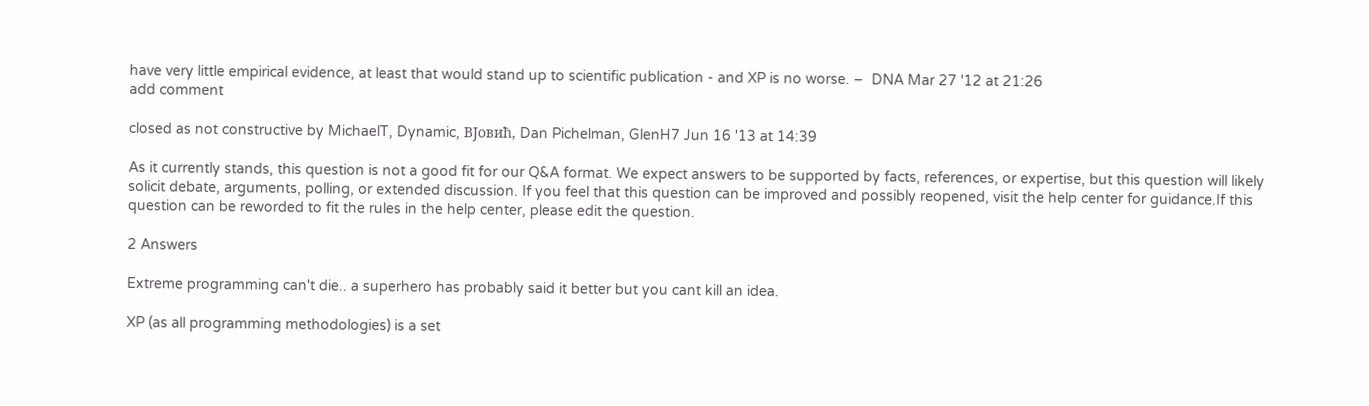have very little empirical evidence, at least that would stand up to scientific publication - and XP is no worse. –  DNA Mar 27 '12 at 21:26
add comment

closed as not constructive by MichaelT, Dynamic, BЈовић, Dan Pichelman, GlenH7 Jun 16 '13 at 14:39

As it currently stands, this question is not a good fit for our Q&A format. We expect answers to be supported by facts, references, or expertise, but this question will likely solicit debate, arguments, polling, or extended discussion. If you feel that this question can be improved and possibly reopened, visit the help center for guidance.If this question can be reworded to fit the rules in the help center, please edit the question.

2 Answers

Extreme programming can't die.. a superhero has probably said it better but you cant kill an idea.

XP (as all programming methodologies) is a set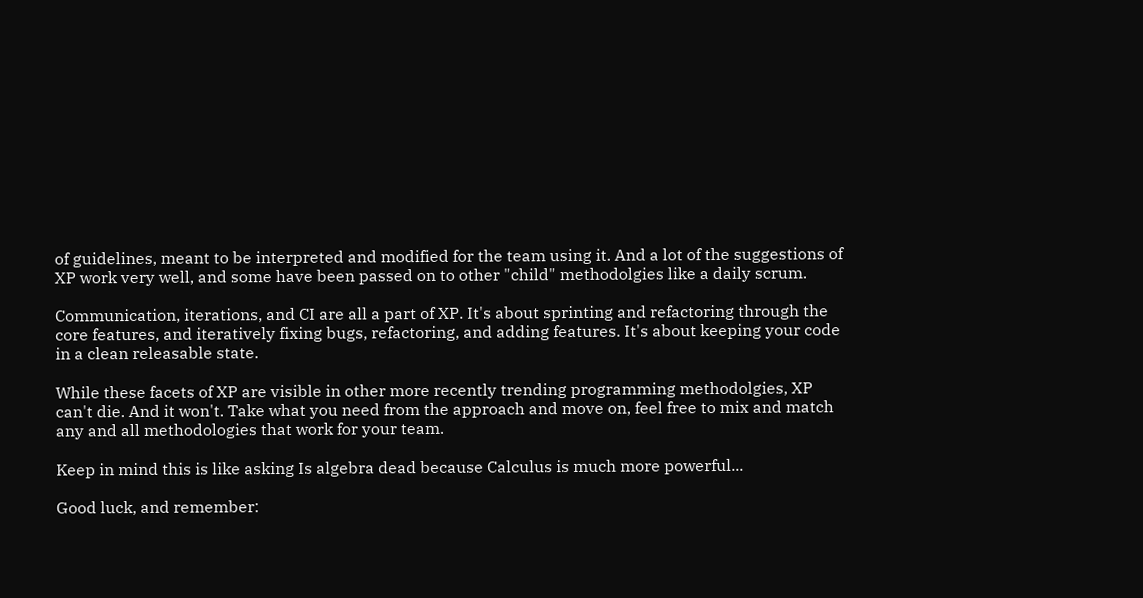of guidelines, meant to be interpreted and modified for the team using it. And a lot of the suggestions of XP work very well, and some have been passed on to other "child" methodolgies like a daily scrum.

Communication, iterations, and CI are all a part of XP. It's about sprinting and refactoring through the core features, and iteratively fixing bugs, refactoring, and adding features. It's about keeping your code in a clean releasable state.

While these facets of XP are visible in other more recently trending programming methodolgies, XP can't die. And it won't. Take what you need from the approach and move on, feel free to mix and match any and all methodologies that work for your team.

Keep in mind this is like asking Is algebra dead because Calculus is much more powerful...

Good luck, and remember: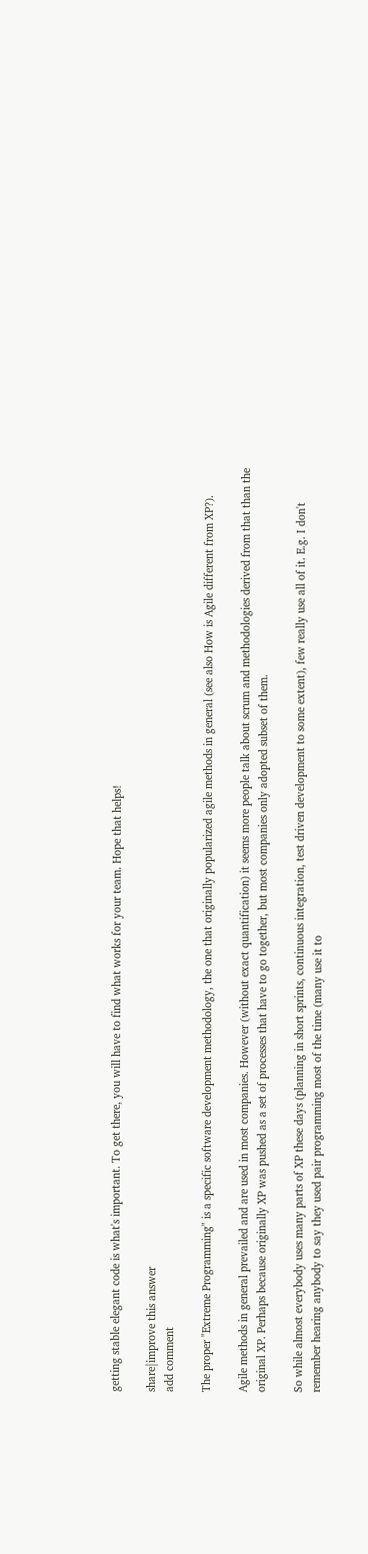getting stable elegant code is what's important. To get there, you will have to find what works for your team. Hope that helps!

share|improve this answer
add comment

The proper "Extreme Programming" is a specific software development methodology, the one that originally popularized agile methods in general (see also How is Agile different from XP?).

Agile methods in general prevailed and are used in most companies. However (without exact quantification) it seems more people talk about scrum and methodologies derived from that than the original XP. Perhaps because originally XP was pushed as a set of processes that have to go together, but most companies only adopted subset of them.

So while almost everybody uses many parts of XP these days (planning in short sprints, continuous integration, test driven development to some extent), few really use all of it. E.g. I don't remember hearing anybody to say they used pair programming most of the time (many use it to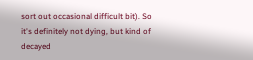sort out occasional difficult bit). So it's definitely not dying, but kind of decayed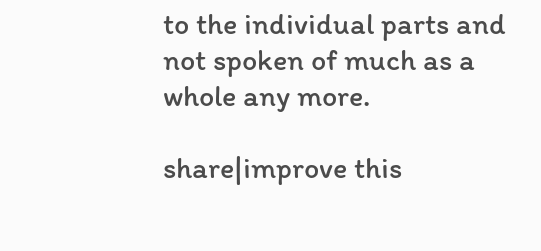to the individual parts and not spoken of much as a whole any more.

share|improve this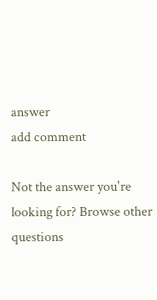answer
add comment

Not the answer you're looking for? Browse other questions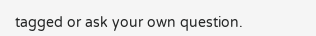tagged or ask your own question.